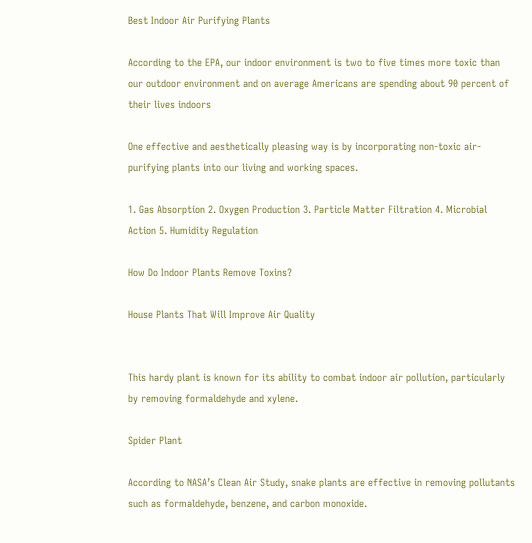Best Indoor Air Purifying Plants

According to the EPA, our indoor environment is two to five times more toxic than our outdoor environment and on average Americans are spending about 90 percent of their lives indoors

One effective and aesthetically pleasing way is by incorporating non-toxic air-purifying plants into our living and working spaces.

1. Gas Absorption 2. Oxygen Production 3. Particle Matter Filtration 4. Microbial Action 5. Humidity Regulation

How Do Indoor Plants Remove Toxins?

House Plants That Will Improve Air Quality


This hardy plant is known for its ability to combat indoor air pollution, particularly by removing formaldehyde and xylene.

Spider Plant

According to NASA’s Clean Air Study, snake plants are effective in removing pollutants such as formaldehyde, benzene, and carbon monoxide.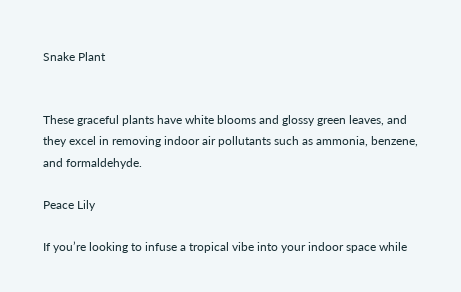Snake Plant


These graceful plants have white blooms and glossy green leaves, and they excel in removing indoor air pollutants such as ammonia, benzene, and formaldehyde.

Peace Lily

If you’re looking to infuse a tropical vibe into your indoor space while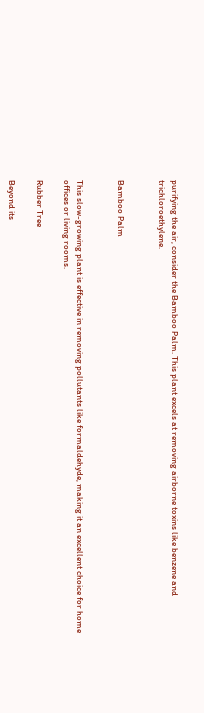purifying the air, consider the Bamboo Palm. This plant excels at removing airborne toxins like benzene and trichloroethylene.


Bamboo Palm


This slow-growing plant is effective in removing pollutants like formaldehyde, making it an excellent choice for home offices or living rooms.

Rubber Tree

Beyond its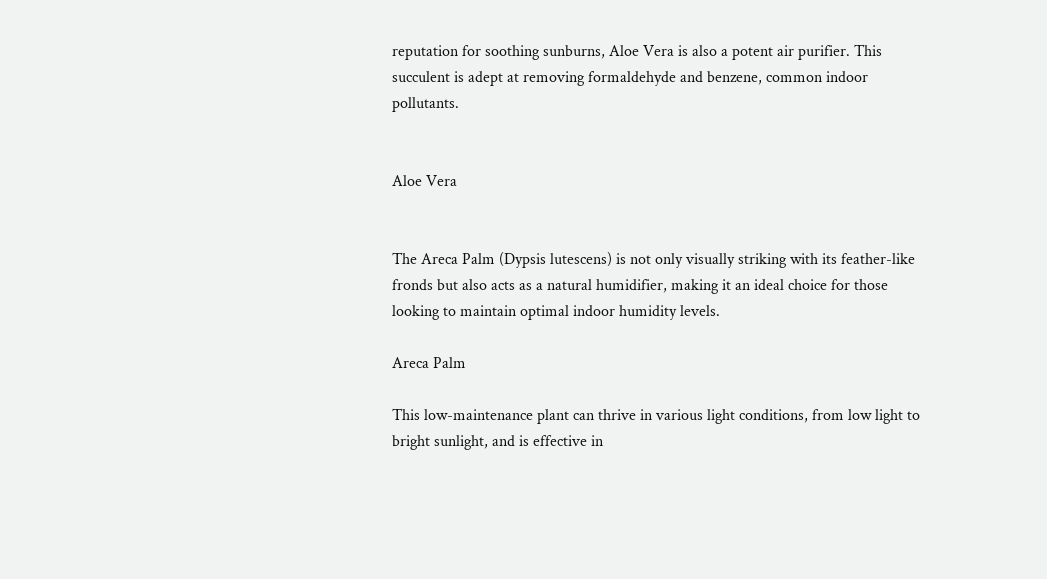reputation for soothing sunburns, Aloe Vera is also a potent air purifier. This succulent is adept at removing formaldehyde and benzene, common indoor pollutants.


Aloe Vera


The Areca Palm (Dypsis lutescens) is not only visually striking with its feather-like fronds but also acts as a natural humidifier, making it an ideal choice for those looking to maintain optimal indoor humidity levels.

Areca Palm

This low-maintenance plant can thrive in various light conditions, from low light to bright sunlight, and is effective in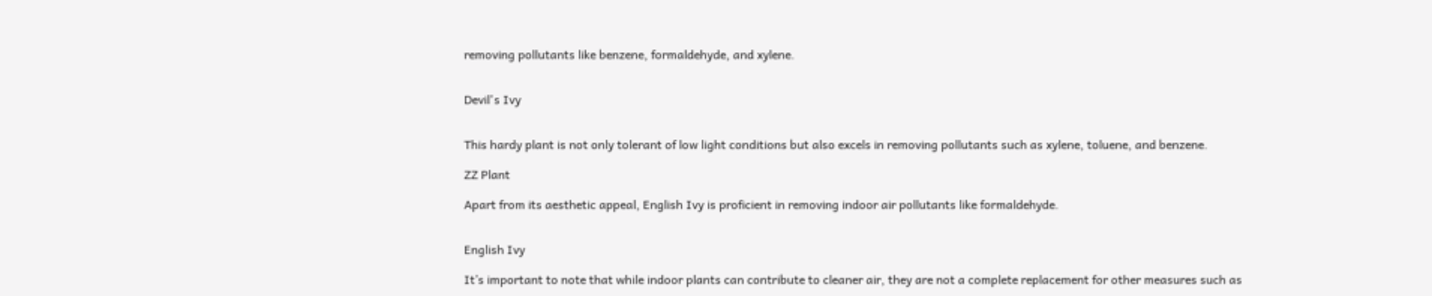removing pollutants like benzene, formaldehyde, and xylene.


Devil's Ivy


This hardy plant is not only tolerant of low light conditions but also excels in removing pollutants such as xylene, toluene, and benzene.

ZZ Plant

Apart from its aesthetic appeal, English Ivy is proficient in removing indoor air pollutants like formaldehyde.


English Ivy

It’s important to note that while indoor plants can contribute to cleaner air, they are not a complete replacement for other measures such as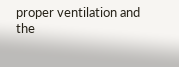proper ventilation and the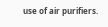use of air purifiers.